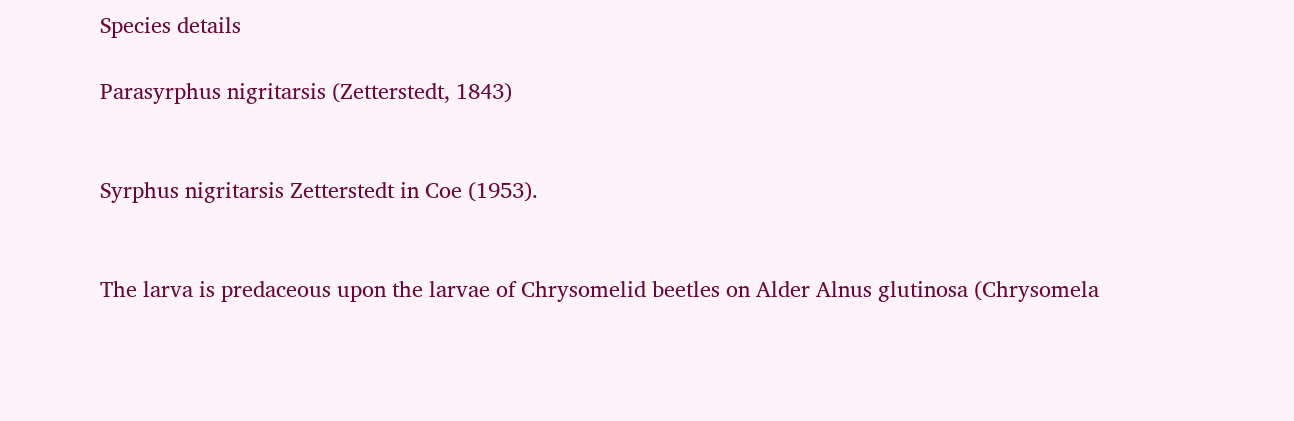Species details

Parasyrphus nigritarsis (Zetterstedt, 1843)


Syrphus nigritarsis Zetterstedt in Coe (1953).


The larva is predaceous upon the larvae of Chrysomelid beetles on Alder Alnus glutinosa (Chrysomela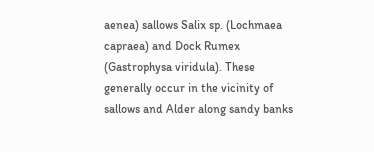aenea) sallows Salix sp. (Lochmaea capraea) and Dock Rumex (Gastrophysa viridula). These generally occur in the vicinity of sallows and Alder along sandy banks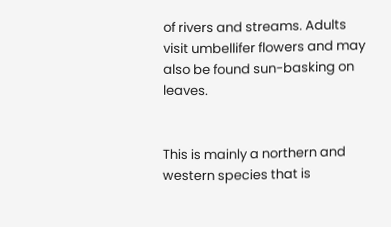of rivers and streams. Adults visit umbellifer flowers and may also be found sun-basking on leaves.


This is mainly a northern and western species that is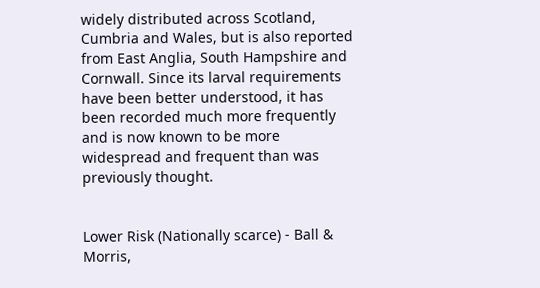widely distributed across Scotland, Cumbria and Wales, but is also reported from East Anglia, South Hampshire and Cornwall. Since its larval requirements have been better understood, it has been recorded much more frequently and is now known to be more widespread and frequent than was previously thought.


Lower Risk (Nationally scarce) - Ball & Morris,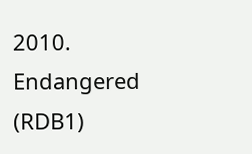2010. Endangered (RDB1)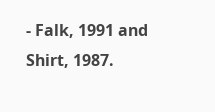- Falk, 1991 and Shirt, 1987.